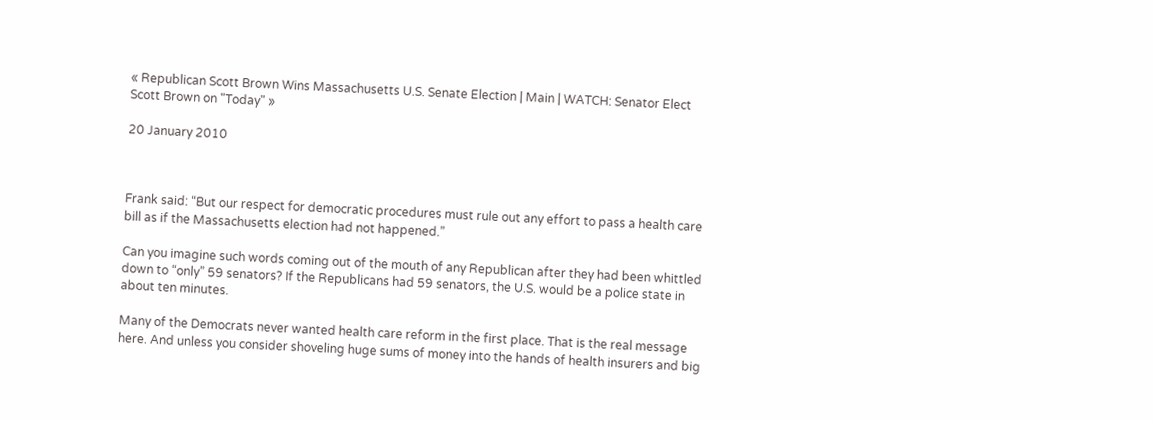« Republican Scott Brown Wins Massachusetts U.S. Senate Election | Main | WATCH: Senator Elect Scott Brown on "Today" »

20 January 2010



Frank said: “But our respect for democratic procedures must rule out any effort to pass a health care bill as if the Massachusetts election had not happened.”

Can you imagine such words coming out of the mouth of any Republican after they had been whittled down to “only” 59 senators? If the Republicans had 59 senators, the U.S. would be a police state in about ten minutes.

Many of the Democrats never wanted health care reform in the first place. That is the real message here. And unless you consider shoveling huge sums of money into the hands of health insurers and big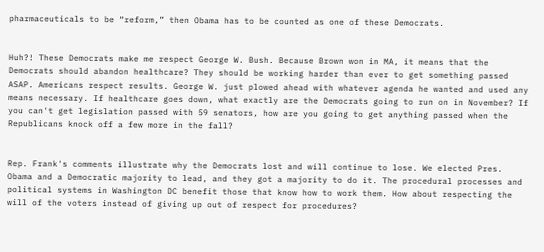pharmaceuticals to be “reform,” then Obama has to be counted as one of these Democrats.


Huh?! These Democrats make me respect George W. Bush. Because Brown won in MA, it means that the Democrats should abandon healthcare? They should be working harder than ever to get something passed ASAP. Americans respect results. George W. just plowed ahead with whatever agenda he wanted and used any means necessary. If healthcare goes down, what exactly are the Democrats going to run on in November? If you can't get legislation passed with 59 senators, how are you going to get anything passed when the Republicans knock off a few more in the fall?


Rep. Frank's comments illustrate why the Democrats lost and will continue to lose. We elected Pres. Obama and a Democratic majority to lead, and they got a majority to do it. The procedural processes and political systems in Washington DC benefit those that know how to work them. How about respecting the will of the voters instead of giving up out of respect for procedures?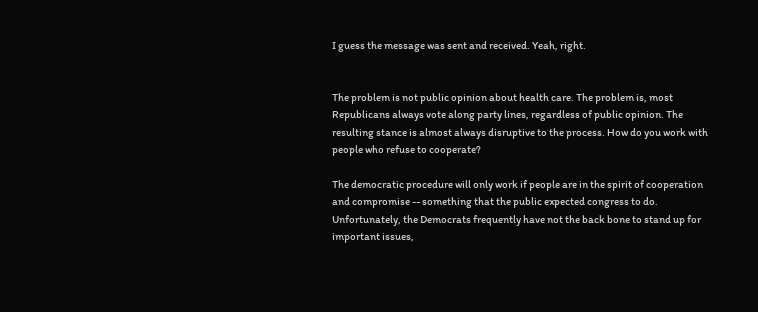I guess the message was sent and received. Yeah, right.


The problem is not public opinion about health care. The problem is, most Republicans always vote along party lines, regardless of public opinion. The resulting stance is almost always disruptive to the process. How do you work with people who refuse to cooperate?

The democratic procedure will only work if people are in the spirit of cooperation and compromise -- something that the public expected congress to do. Unfortunately, the Democrats frequently have not the back bone to stand up for important issues,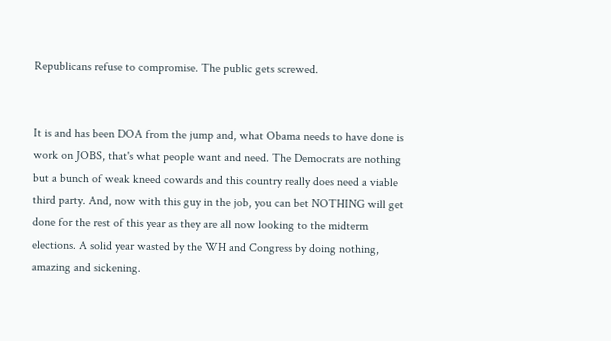Republicans refuse to compromise. The public gets screwed.


It is and has been DOA from the jump and, what Obama needs to have done is work on JOBS, that's what people want and need. The Democrats are nothing but a bunch of weak kneed cowards and this country really does need a viable third party. And, now with this guy in the job, you can bet NOTHING will get done for the rest of this year as they are all now looking to the midterm elections. A solid year wasted by the WH and Congress by doing nothing, amazing and sickening.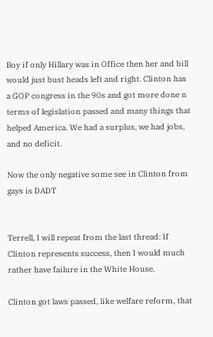Boy if only Hillary was in Office then her and bill would just bust heads left and right. Clinton has a GOP congress in the 90s and got more done n terms of legislation passed and many things that helped America. We had a surplus, we had jobs, and no deficit.

Now the only negative some see in Clinton from gays is DADT


Terrell, I will repeat from the last thread: If Clinton represents success, then I would much rather have failure in the White House.

Clinton got laws passed, like welfare reform, that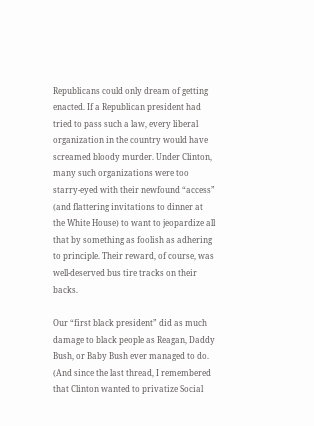Republicans could only dream of getting enacted. If a Republican president had tried to pass such a law, every liberal organization in the country would have screamed bloody murder. Under Clinton, many such organizations were too starry-eyed with their newfound “access” (and flattering invitations to dinner at the White House) to want to jeopardize all that by something as foolish as adhering to principle. Their reward, of course, was well-deserved bus tire tracks on their backs.

Our “first black president” did as much damage to black people as Reagan, Daddy Bush, or Baby Bush ever managed to do. (And since the last thread, I remembered that Clinton wanted to privatize Social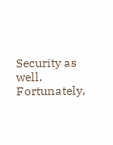Security as well. Fortunately,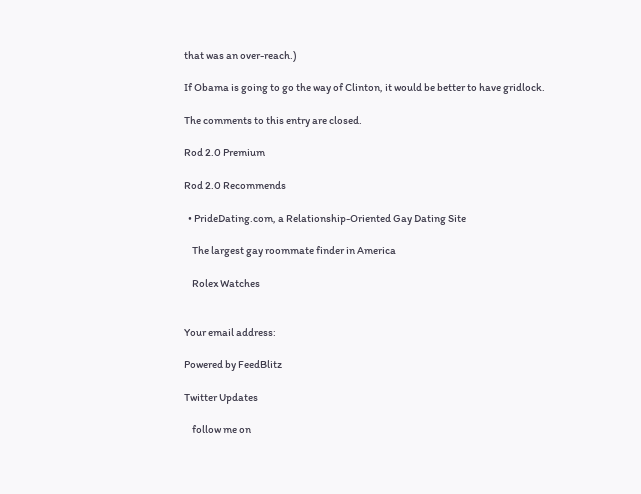that was an over-reach.)

If Obama is going to go the way of Clinton, it would be better to have gridlock.

The comments to this entry are closed.

Rod 2.0 Premium

Rod 2.0 Recommends

  • PrideDating.com, a Relationship-Oriented Gay Dating Site

    The largest gay roommate finder in America

    Rolex Watches


Your email address:

Powered by FeedBlitz

Twitter Updates

    follow me on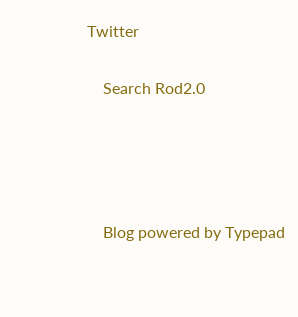Twitter

    Search Rod2.0




    Blog powered by Typepad